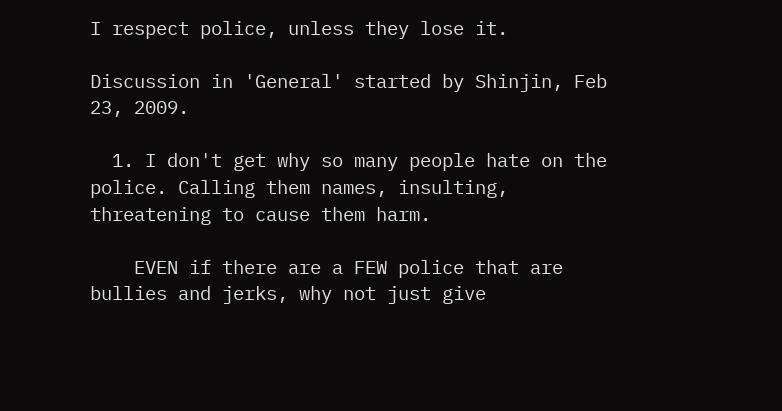I respect police, unless they lose it.

Discussion in 'General' started by Shinjin, Feb 23, 2009.

  1. I don't get why so many people hate on the police. Calling them names, insulting, threatening to cause them harm.

    EVEN if there are a FEW police that are bullies and jerks, why not just give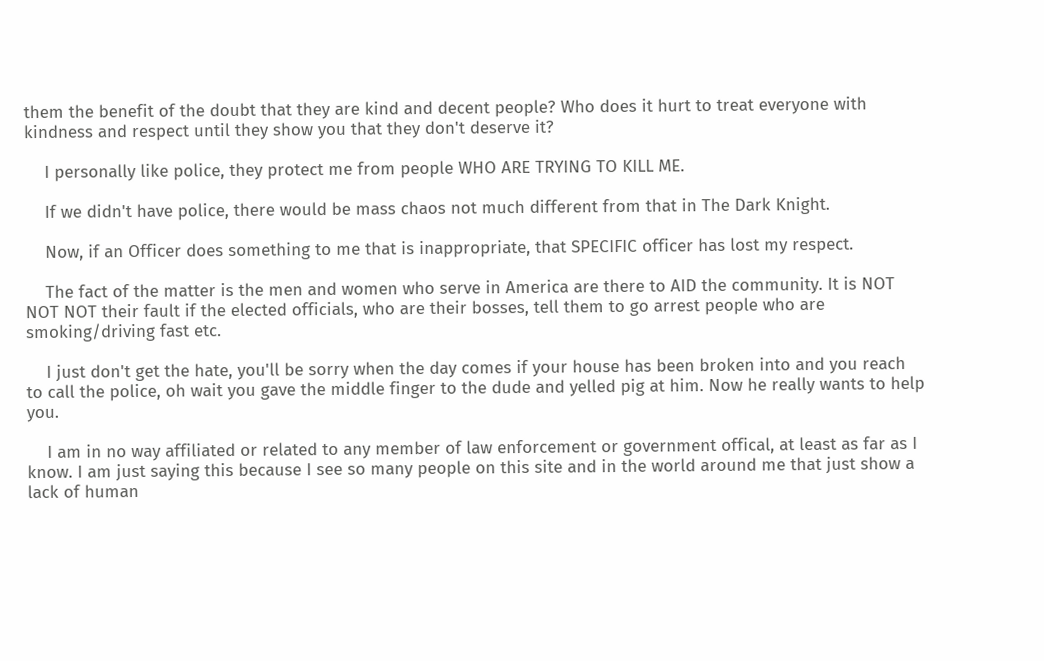them the benefit of the doubt that they are kind and decent people? Who does it hurt to treat everyone with kindness and respect until they show you that they don't deserve it?

    I personally like police, they protect me from people WHO ARE TRYING TO KILL ME.

    If we didn't have police, there would be mass chaos not much different from that in The Dark Knight.

    Now, if an Officer does something to me that is inappropriate, that SPECIFIC officer has lost my respect.

    The fact of the matter is the men and women who serve in America are there to AID the community. It is NOT NOT NOT their fault if the elected officials, who are their bosses, tell them to go arrest people who are smoking/driving fast etc.

    I just don't get the hate, you'll be sorry when the day comes if your house has been broken into and you reach to call the police, oh wait you gave the middle finger to the dude and yelled pig at him. Now he really wants to help you.

    I am in no way affiliated or related to any member of law enforcement or government offical, at least as far as I know. I am just saying this because I see so many people on this site and in the world around me that just show a lack of human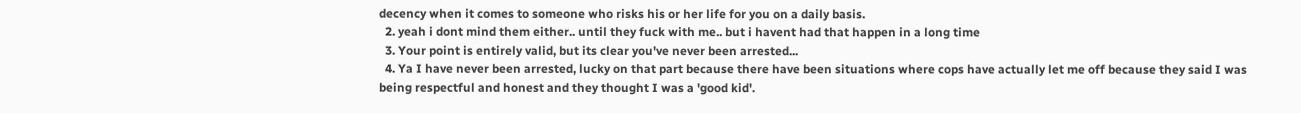decency when it comes to someone who risks his or her life for you on a daily basis.
  2. yeah i dont mind them either.. until they fuck with me.. but i havent had that happen in a long time
  3. Your point is entirely valid, but its clear you've never been arrested...
  4. Ya I have never been arrested, lucky on that part because there have been situations where cops have actually let me off because they said I was being respectful and honest and they thought I was a 'good kid'.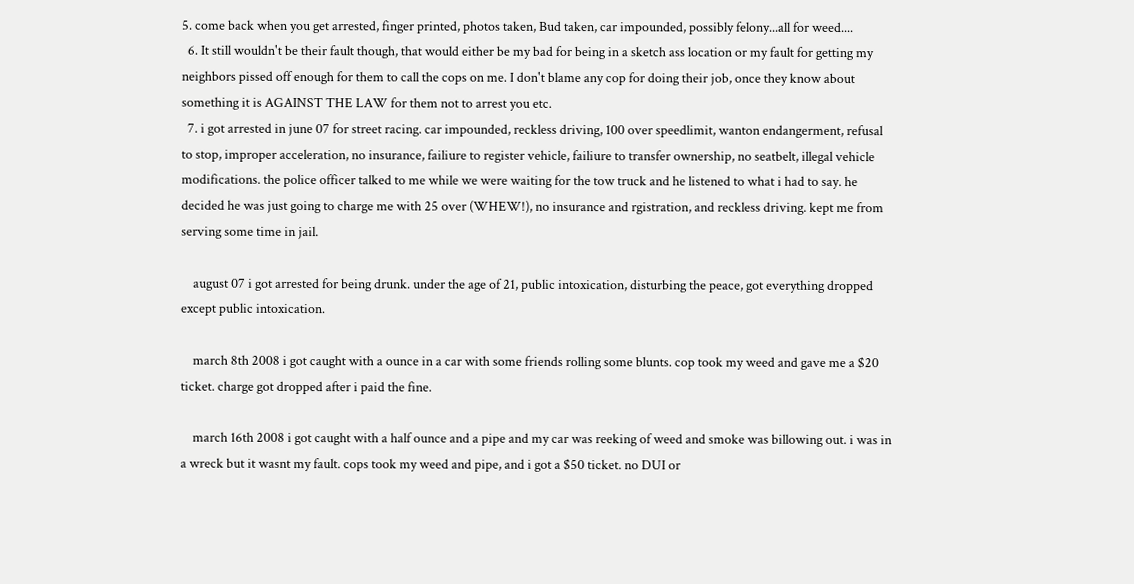5. come back when you get arrested, finger printed, photos taken, Bud taken, car impounded, possibly felony...all for weed....
  6. It still wouldn't be their fault though, that would either be my bad for being in a sketch ass location or my fault for getting my neighbors pissed off enough for them to call the cops on me. I don't blame any cop for doing their job, once they know about something it is AGAINST THE LAW for them not to arrest you etc.
  7. i got arrested in june 07 for street racing. car impounded, reckless driving, 100 over speedlimit, wanton endangerment, refusal to stop, improper acceleration, no insurance, failiure to register vehicle, failiure to transfer ownership, no seatbelt, illegal vehicle modifications. the police officer talked to me while we were waiting for the tow truck and he listened to what i had to say. he decided he was just going to charge me with 25 over (WHEW!), no insurance and rgistration, and reckless driving. kept me from serving some time in jail.

    august 07 i got arrested for being drunk. under the age of 21, public intoxication, disturbing the peace, got everything dropped except public intoxication.

    march 8th 2008 i got caught with a ounce in a car with some friends rolling some blunts. cop took my weed and gave me a $20 ticket. charge got dropped after i paid the fine.

    march 16th 2008 i got caught with a half ounce and a pipe and my car was reeking of weed and smoke was billowing out. i was in a wreck but it wasnt my fault. cops took my weed and pipe, and i got a $50 ticket. no DUI or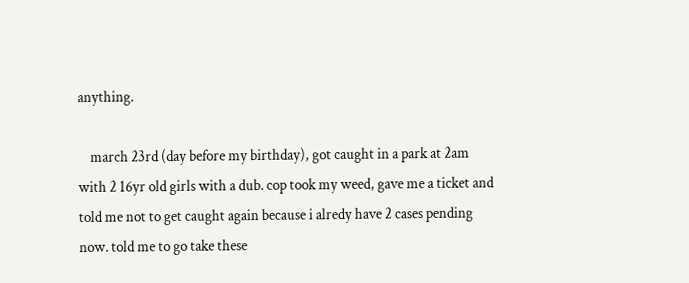anything.

    march 23rd (day before my birthday), got caught in a park at 2am with 2 16yr old girls with a dub. cop took my weed, gave me a ticket and told me not to get caught again because i alredy have 2 cases pending now. told me to go take these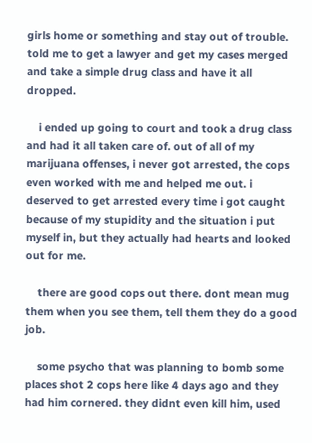girls home or something and stay out of trouble. told me to get a lawyer and get my cases merged and take a simple drug class and have it all dropped.

    i ended up going to court and took a drug class and had it all taken care of. out of all of my marijuana offenses, i never got arrested, the cops even worked with me and helped me out. i deserved to get arrested every time i got caught because of my stupidity and the situation i put myself in, but they actually had hearts and looked out for me.

    there are good cops out there. dont mean mug them when you see them, tell them they do a good job.

    some psycho that was planning to bomb some places shot 2 cops here like 4 days ago and they had him cornered. they didnt even kill him, used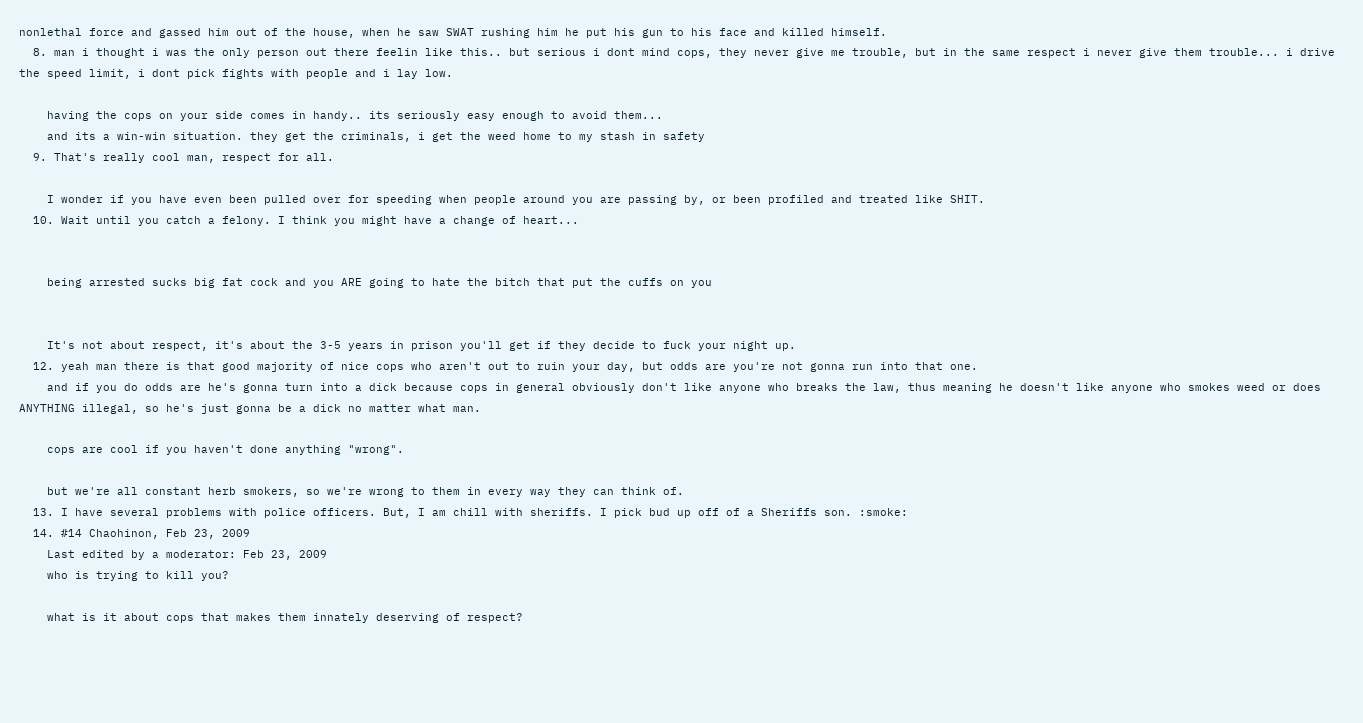nonlethal force and gassed him out of the house, when he saw SWAT rushing him he put his gun to his face and killed himself.
  8. man i thought i was the only person out there feelin like this.. but serious i dont mind cops, they never give me trouble, but in the same respect i never give them trouble... i drive the speed limit, i dont pick fights with people and i lay low.

    having the cops on your side comes in handy.. its seriously easy enough to avoid them...
    and its a win-win situation. they get the criminals, i get the weed home to my stash in safety
  9. That's really cool man, respect for all.

    I wonder if you have even been pulled over for speeding when people around you are passing by, or been profiled and treated like SHIT.
  10. Wait until you catch a felony. I think you might have a change of heart...


    being arrested sucks big fat cock and you ARE going to hate the bitch that put the cuffs on you


    It's not about respect, it's about the 3-5 years in prison you'll get if they decide to fuck your night up.
  12. yeah man there is that good majority of nice cops who aren't out to ruin your day, but odds are you're not gonna run into that one.
    and if you do odds are he's gonna turn into a dick because cops in general obviously don't like anyone who breaks the law, thus meaning he doesn't like anyone who smokes weed or does ANYTHING illegal, so he's just gonna be a dick no matter what man.

    cops are cool if you haven't done anything "wrong".

    but we're all constant herb smokers, so we're wrong to them in every way they can think of.
  13. I have several problems with police officers. But, I am chill with sheriffs. I pick bud up off of a Sheriffs son. :smoke:
  14. #14 Chaohinon, Feb 23, 2009
    Last edited by a moderator: Feb 23, 2009
    who is trying to kill you?

    what is it about cops that makes them innately deserving of respect?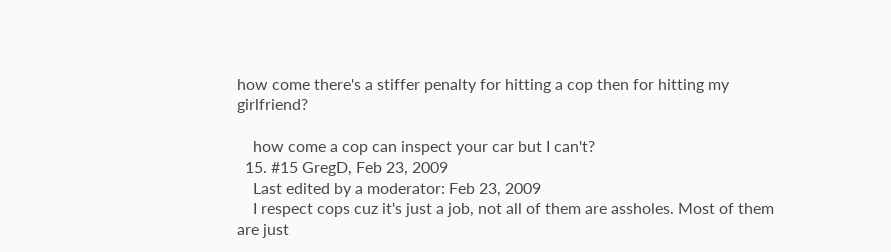how come there's a stiffer penalty for hitting a cop then for hitting my girlfriend?

    how come a cop can inspect your car but I can't?
  15. #15 GregD, Feb 23, 2009
    Last edited by a moderator: Feb 23, 2009
    I respect cops cuz it's just a job, not all of them are assholes. Most of them are just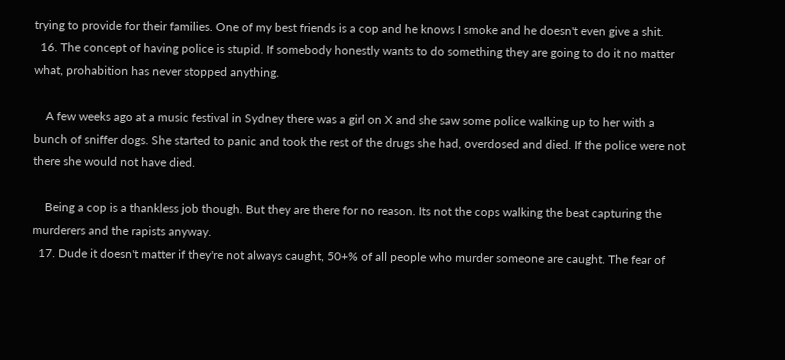trying to provide for their families. One of my best friends is a cop and he knows I smoke and he doesn't even give a shit.
  16. The concept of having police is stupid. If somebody honestly wants to do something they are going to do it no matter what, prohabition has never stopped anything.

    A few weeks ago at a music festival in Sydney there was a girl on X and she saw some police walking up to her with a bunch of sniffer dogs. She started to panic and took the rest of the drugs she had, overdosed and died. If the police were not there she would not have died.

    Being a cop is a thankless job though. But they are there for no reason. Its not the cops walking the beat capturing the murderers and the rapists anyway.
  17. Dude it doesn't matter if they're not always caught, 50+% of all people who murder someone are caught. The fear of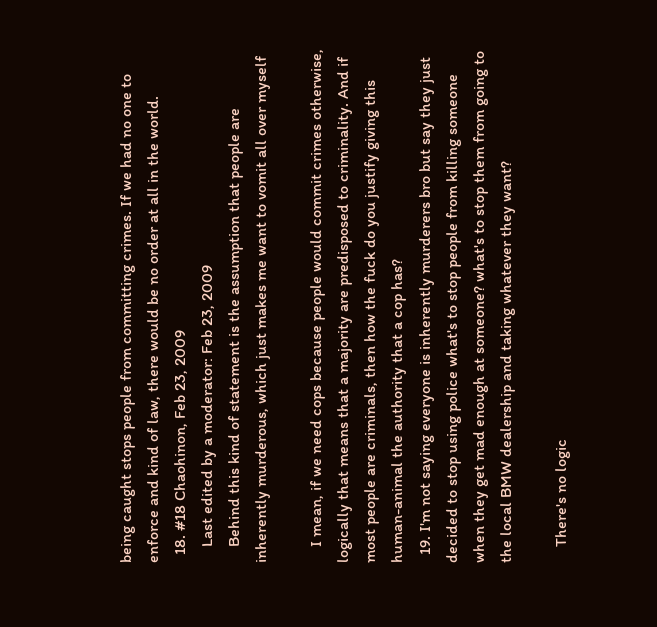being caught stops people from committing crimes. If we had no one to enforce and kind of law, there would be no order at all in the world.
  18. #18 Chaohinon, Feb 23, 2009
    Last edited by a moderator: Feb 23, 2009
    Behind this kind of statement is the assumption that people are inherently murderous, which just makes me want to vomit all over myself

    I mean, if we need cops because people would commit crimes otherwise, logically that means that a majority are predisposed to criminality. And if most people are criminals, then how the fuck do you justify giving this human-animal the authority that a cop has?
  19. I'm not saying everyone is inherently murderers bro but say they just decided to stop using police what's to stop people from killing someone when they get mad enough at someone? what's to stop them from going to the local BMW dealership and taking whatever they want?

    There's no logic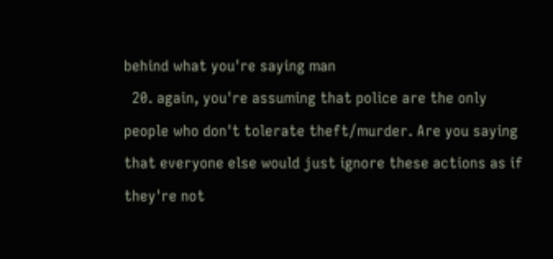behind what you're saying man
  20. again, you're assuming that police are the only people who don't tolerate theft/murder. Are you saying that everyone else would just ignore these actions as if they're not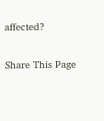affected?

Share This Page